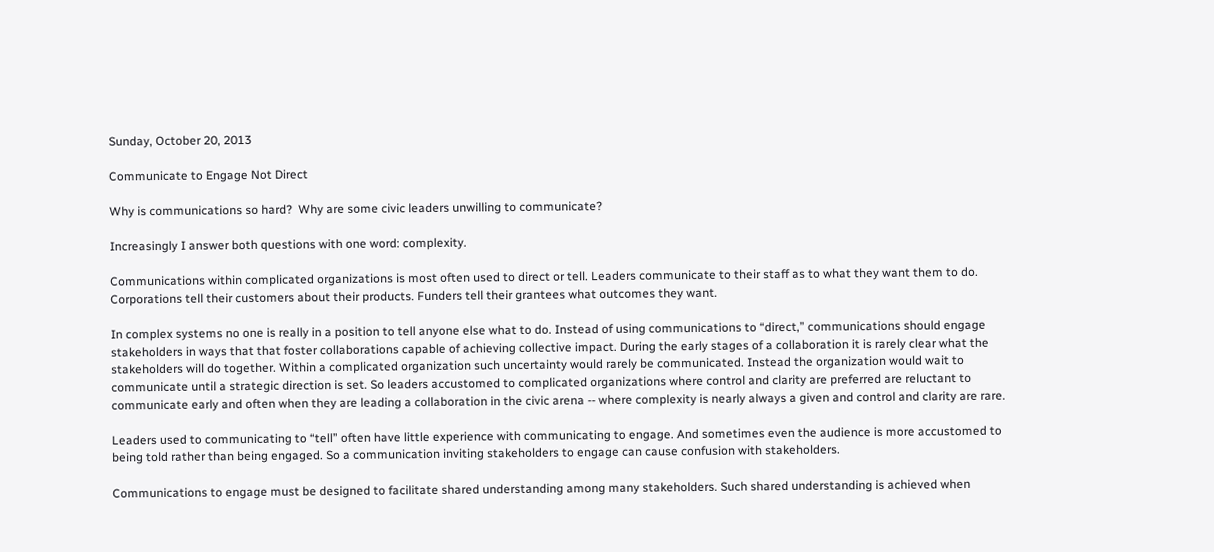Sunday, October 20, 2013

Communicate to Engage Not Direct

Why is communications so hard?  Why are some civic leaders unwilling to communicate?

Increasingly I answer both questions with one word: complexity.

Communications within complicated organizations is most often used to direct or tell. Leaders communicate to their staff as to what they want them to do. Corporations tell their customers about their products. Funders tell their grantees what outcomes they want.

In complex systems no one is really in a position to tell anyone else what to do. Instead of using communications to “direct,” communications should engage stakeholders in ways that that foster collaborations capable of achieving collective impact. During the early stages of a collaboration it is rarely clear what the stakeholders will do together. Within a complicated organization such uncertainty would rarely be communicated. Instead the organization would wait to communicate until a strategic direction is set. So leaders accustomed to complicated organizations where control and clarity are preferred are reluctant to communicate early and often when they are leading a collaboration in the civic arena -- where complexity is nearly always a given and control and clarity are rare.

Leaders used to communicating to “tell” often have little experience with communicating to engage. And sometimes even the audience is more accustomed to being told rather than being engaged. So a communication inviting stakeholders to engage can cause confusion with stakeholders.

Communications to engage must be designed to facilitate shared understanding among many stakeholders. Such shared understanding is achieved when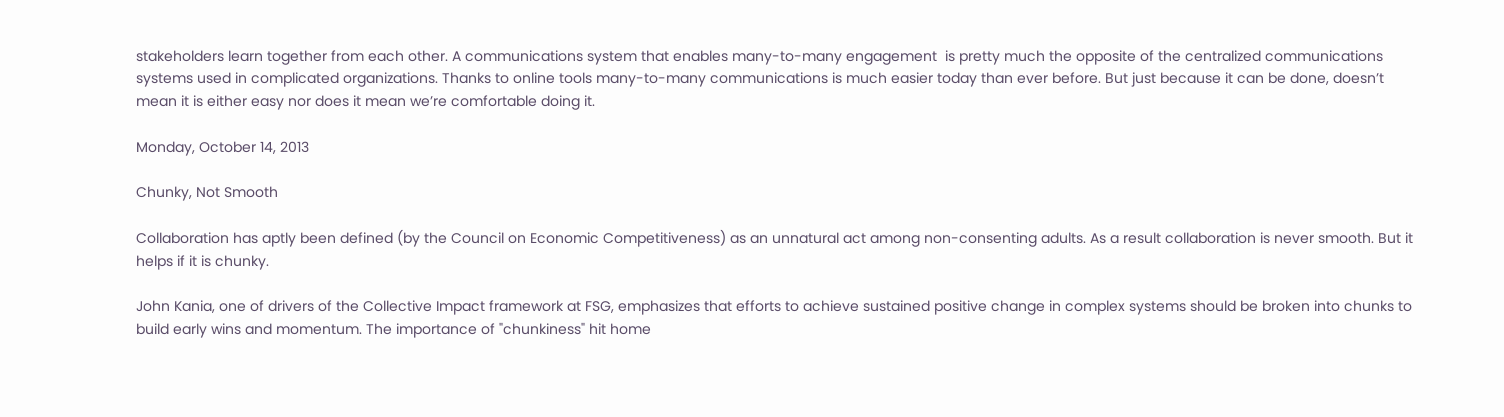stakeholders learn together from each other. A communications system that enables many-to-many engagement  is pretty much the opposite of the centralized communications systems used in complicated organizations. Thanks to online tools many-to-many communications is much easier today than ever before. But just because it can be done, doesn’t mean it is either easy nor does it mean we’re comfortable doing it.

Monday, October 14, 2013

Chunky, Not Smooth

Collaboration has aptly been defined (by the Council on Economic Competitiveness) as an unnatural act among non-consenting adults. As a result collaboration is never smooth. But it helps if it is chunky.

John Kania, one of drivers of the Collective Impact framework at FSG, emphasizes that efforts to achieve sustained positive change in complex systems should be broken into chunks to build early wins and momentum. The importance of "chunkiness" hit home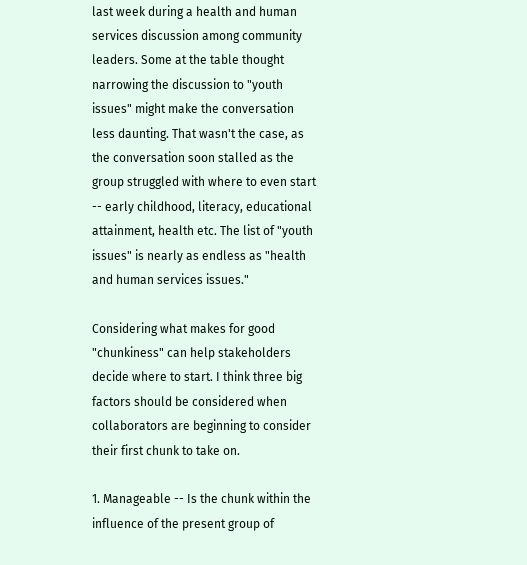last week during a health and human services discussion among community leaders. Some at the table thought narrowing the discussion to "youth issues" might make the conversation less daunting. That wasn't the case, as the conversation soon stalled as the group struggled with where to even start -- early childhood, literacy, educational attainment, health etc. The list of "youth issues" is nearly as endless as "health and human services issues."

Considering what makes for good "chunkiness" can help stakeholders decide where to start. I think three big factors should be considered when collaborators are beginning to consider their first chunk to take on.

1. Manageable -- Is the chunk within the influence of the present group of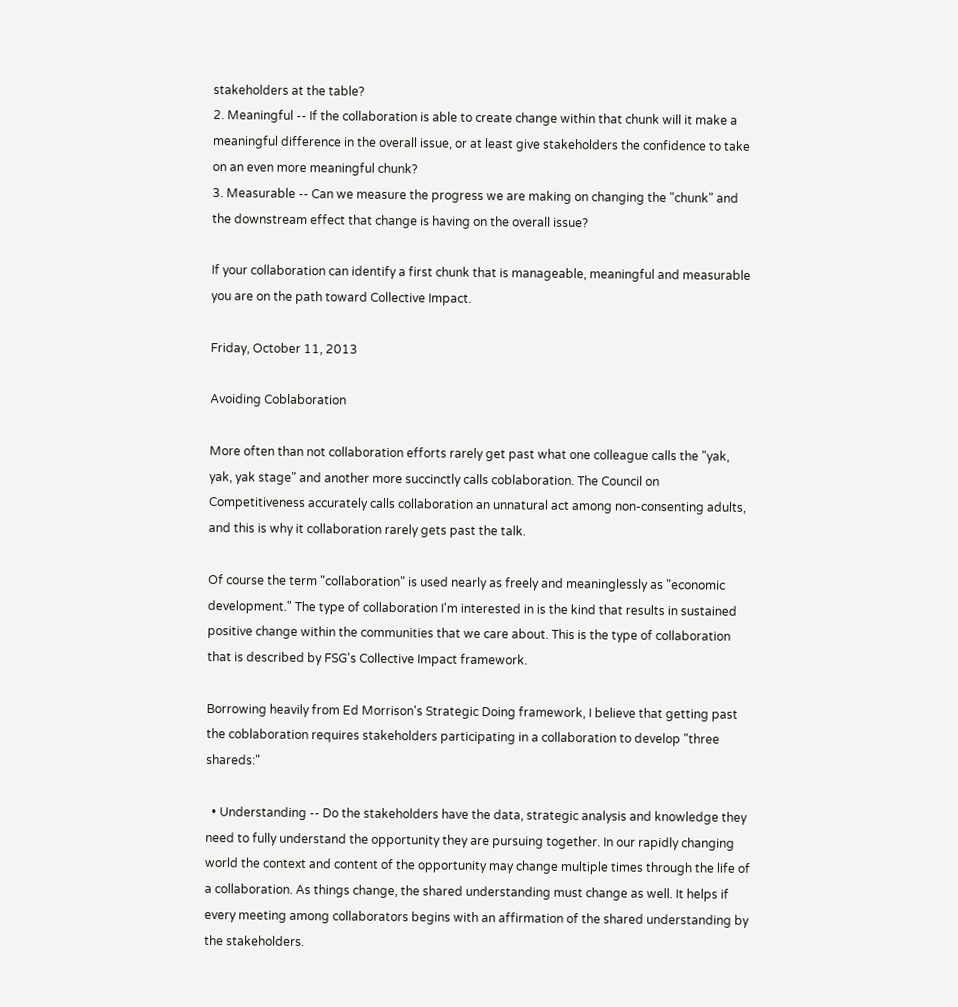stakeholders at the table?
2. Meaningful -- If the collaboration is able to create change within that chunk will it make a meaningful difference in the overall issue, or at least give stakeholders the confidence to take on an even more meaningful chunk?
3. Measurable -- Can we measure the progress we are making on changing the "chunk" and the downstream effect that change is having on the overall issue?

If your collaboration can identify a first chunk that is manageable, meaningful and measurable you are on the path toward Collective Impact.

Friday, October 11, 2013

Avoiding Coblaboration

More often than not collaboration efforts rarely get past what one colleague calls the "yak, yak, yak stage" and another more succinctly calls coblaboration. The Council on Competitiveness accurately calls collaboration an unnatural act among non-consenting adults, and this is why it collaboration rarely gets past the talk.

Of course the term "collaboration" is used nearly as freely and meaninglessly as "economic development." The type of collaboration I'm interested in is the kind that results in sustained positive change within the communities that we care about. This is the type of collaboration that is described by FSG's Collective Impact framework.

Borrowing heavily from Ed Morrison's Strategic Doing framework, I believe that getting past the coblaboration requires stakeholders participating in a collaboration to develop "three shareds:"

  • Understanding -- Do the stakeholders have the data, strategic analysis and knowledge they need to fully understand the opportunity they are pursuing together. In our rapidly changing world the context and content of the opportunity may change multiple times through the life of a collaboration. As things change, the shared understanding must change as well. It helps if every meeting among collaborators begins with an affirmation of the shared understanding by the stakeholders.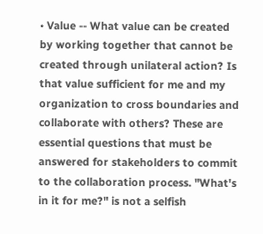• Value -- What value can be created by working together that cannot be created through unilateral action? Is that value sufficient for me and my organization to cross boundaries and collaborate with others? These are essential questions that must be answered for stakeholders to commit to the collaboration process. "What's in it for me?" is not a selfish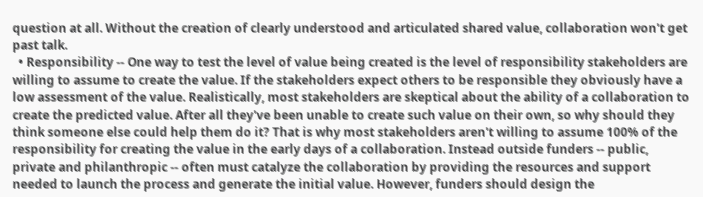question at all. Without the creation of clearly understood and articulated shared value, collaboration won't get past talk.
  • Responsibility -- One way to test the level of value being created is the level of responsibility stakeholders are willing to assume to create the value. If the stakeholders expect others to be responsible they obviously have a low assessment of the value. Realistically, most stakeholders are skeptical about the ability of a collaboration to create the predicted value. After all they've been unable to create such value on their own, so why should they think someone else could help them do it? That is why most stakeholders aren't willing to assume 100% of the responsibility for creating the value in the early days of a collaboration. Instead outside funders -- public, private and philanthropic -- often must catalyze the collaboration by providing the resources and support needed to launch the process and generate the initial value. However, funders should design the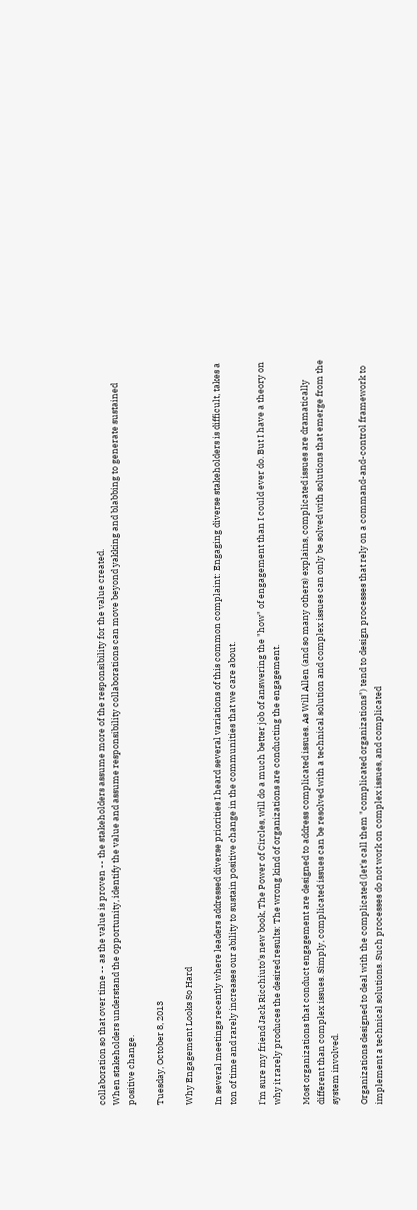collaboration so that over time -- as the value is proven -- the stakeholders assume more of the responsibility for the value created.
When stakeholders understand the opportunity, identify the value and assume responsibility collaborations can move beyond yakking and blabbing to generate sustained positive change.

Tuesday, October 8, 2013

Why Engagement Looks So Hard

In several meetings recently where leaders addressed diverse priorities I heard several variations of this common complaint: Engaging diverse stakeholders is difficult, takes a ton of time and rarely increases our ability to sustain positive change in the communities that we care about.

I'm sure my friend Jack Ricchiuto's new book, The Power of Circles, will do a much better job of answering the "how" of engagement than I could ever do. But I have a theory on why it rarely produces the desired results: The wrong kind of organizations are conducting the engagement.

Most organizations that conduct engagement are designed to address complicated issues. As Will Allen (and so many others) explains, complicated issues are dramatically different than complex issues. Simply, complicated issues can be resolved with a technical solution and complex issues can only be solved with solutions that emerge from the system involved.

Organizations designed to deal with the complicated (let's call them "complicated organizations") tend to design processes that rely on a command-and-control framework to implement a technical solutions. Such processes do not work on complex issues, and complicated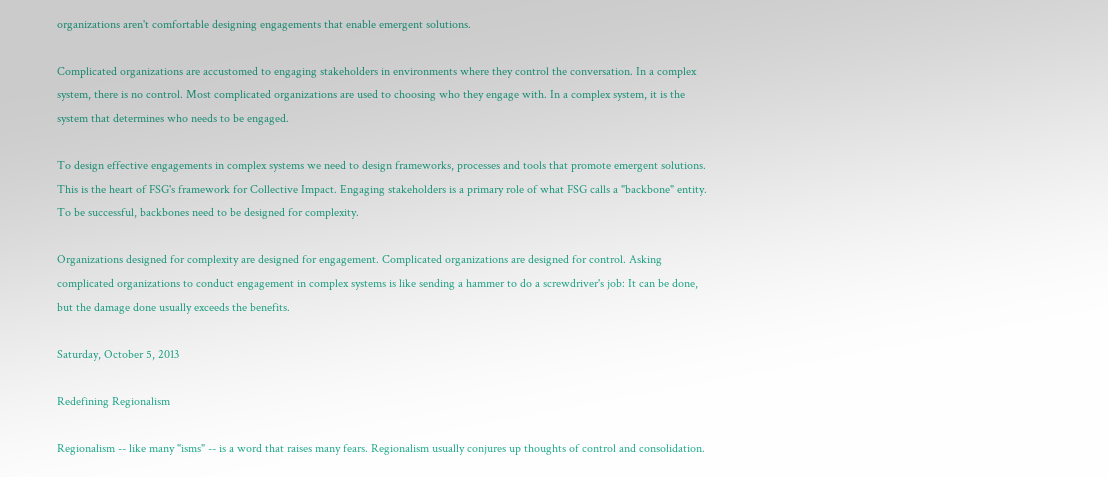organizations aren't comfortable designing engagements that enable emergent solutions.

Complicated organizations are accustomed to engaging stakeholders in environments where they control the conversation. In a complex system, there is no control. Most complicated organizations are used to choosing who they engage with. In a complex system, it is the system that determines who needs to be engaged.

To design effective engagements in complex systems we need to design frameworks, processes and tools that promote emergent solutions. This is the heart of FSG's framework for Collective Impact. Engaging stakeholders is a primary role of what FSG calls a "backbone" entity. To be successful, backbones need to be designed for complexity.

Organizations designed for complexity are designed for engagement. Complicated organizations are designed for control. Asking complicated organizations to conduct engagement in complex systems is like sending a hammer to do a screwdriver's job: It can be done, but the damage done usually exceeds the benefits.

Saturday, October 5, 2013

Redefining Regionalism

Regionalism -- like many "isms" -- is a word that raises many fears. Regionalism usually conjures up thoughts of control and consolidation.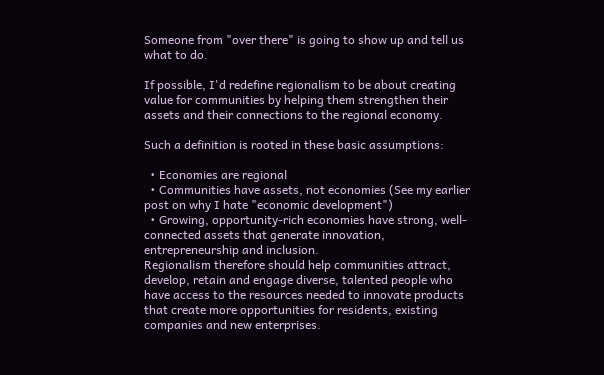Someone from "over there" is going to show up and tell us what to do.

If possible, I'd redefine regionalism to be about creating value for communities by helping them strengthen their assets and their connections to the regional economy.

Such a definition is rooted in these basic assumptions:

  • Economies are regional
  • Communities have assets, not economies (See my earlier post on why I hate "economic development")
  • Growing, opportunity-rich economies have strong, well-connected assets that generate innovation, entrepreneurship and inclusion.
Regionalism therefore should help communities attract, develop, retain and engage diverse, talented people who have access to the resources needed to innovate products that create more opportunities for residents, existing companies and new enterprises.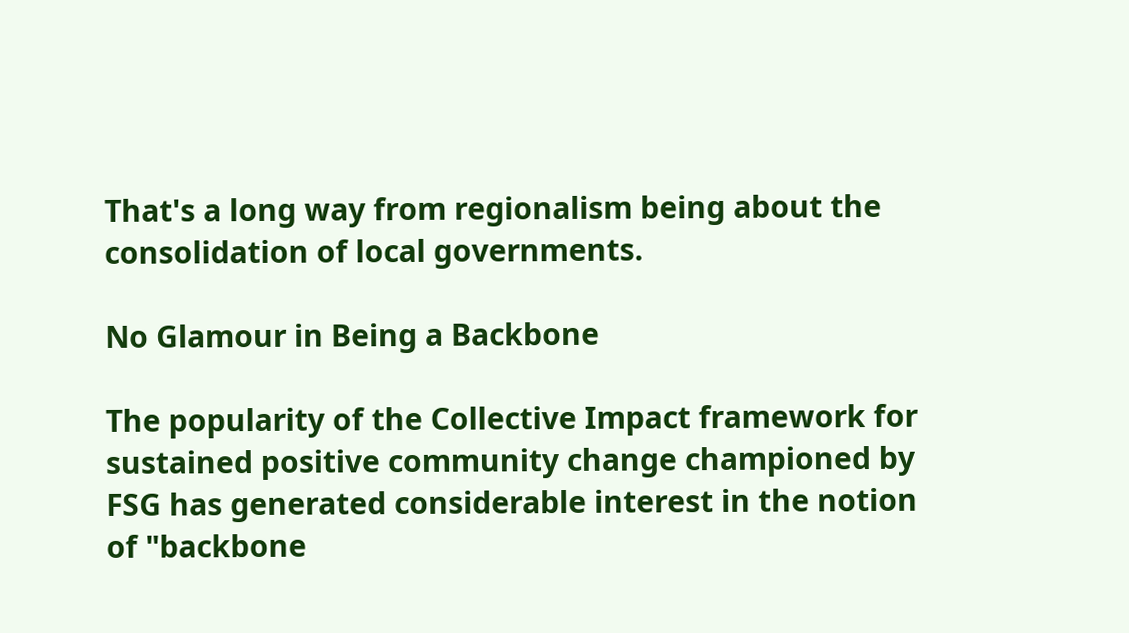That's a long way from regionalism being about the consolidation of local governments.

No Glamour in Being a Backbone

The popularity of the Collective Impact framework for sustained positive community change championed by FSG has generated considerable interest in the notion of "backbone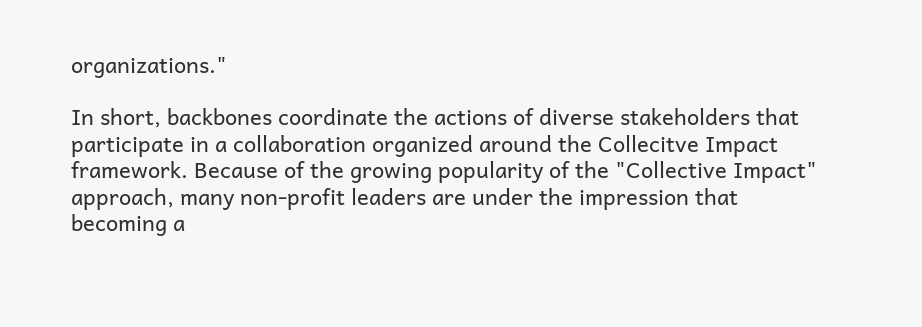organizations."

In short, backbones coordinate the actions of diverse stakeholders that participate in a collaboration organized around the Collecitve Impact framework. Because of the growing popularity of the "Collective Impact" approach, many non-profit leaders are under the impression that becoming a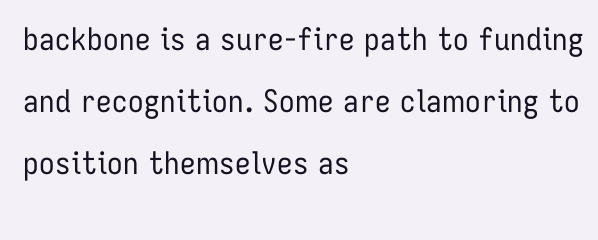backbone is a sure-fire path to funding and recognition. Some are clamoring to position themselves as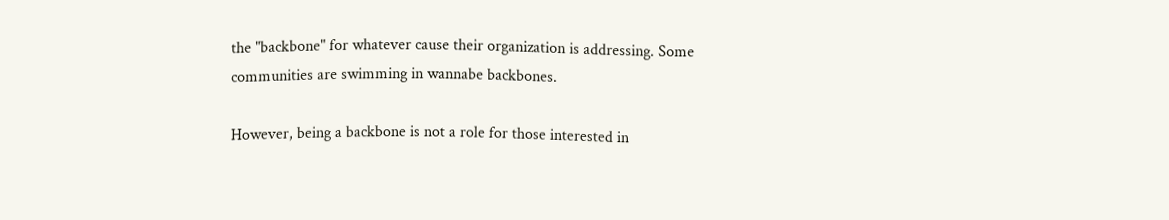the "backbone" for whatever cause their organization is addressing. Some communities are swimming in wannabe backbones.

However, being a backbone is not a role for those interested in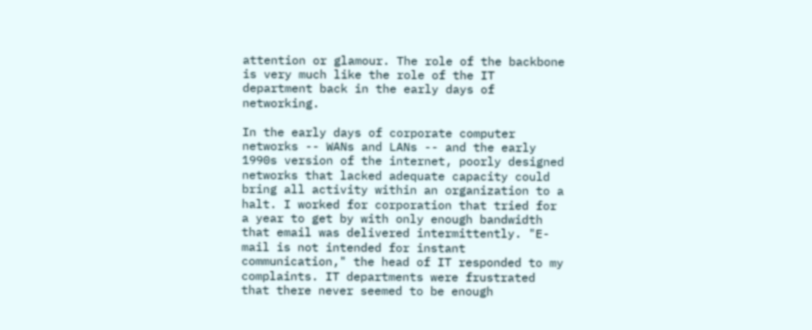attention or glamour. The role of the backbone is very much like the role of the IT department back in the early days of networking.

In the early days of corporate computer networks -- WANs and LANs -- and the early 1990s version of the internet, poorly designed networks that lacked adequate capacity could bring all activity within an organization to a halt. I worked for corporation that tried for a year to get by with only enough bandwidth that email was delivered intermittently. "E-mail is not intended for instant communication," the head of IT responded to my complaints. IT departments were frustrated that there never seemed to be enough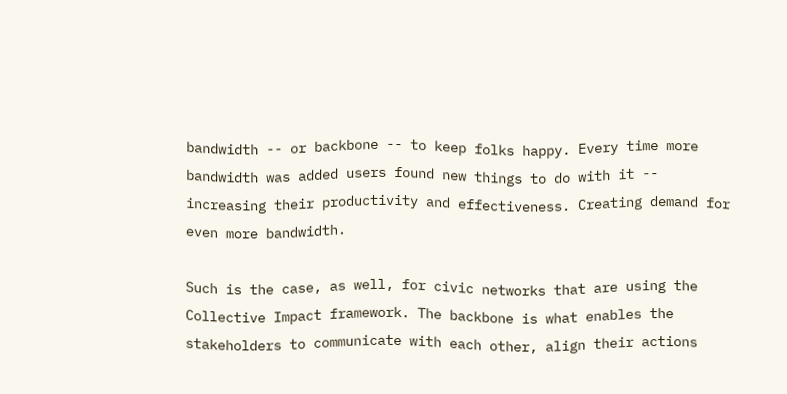bandwidth -- or backbone -- to keep folks happy. Every time more bandwidth was added users found new things to do with it -- increasing their productivity and effectiveness. Creating demand for even more bandwidth.

Such is the case, as well, for civic networks that are using the Collective Impact framework. The backbone is what enables the stakeholders to communicate with each other, align their actions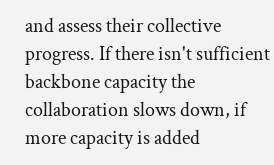and assess their collective progress. If there isn't sufficient backbone capacity the collaboration slows down, if more capacity is added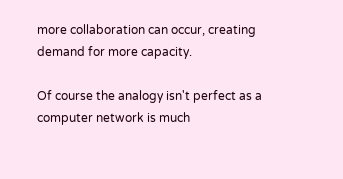more collaboration can occur, creating demand for more capacity.

Of course the analogy isn't perfect as a computer network is much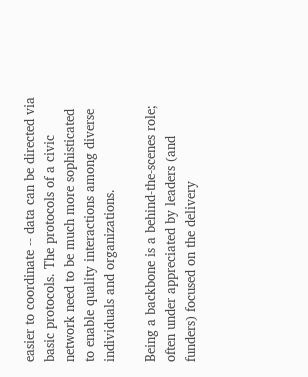easier to coordinate -- data can be directed via basic protocols. The protocols of a civic network need to be much more sophisticated to enable quality interactions among diverse individuals and organizations.

Being a backbone is a behind-the-scenes role; often under appreciated by leaders (and funders) focused on the delivery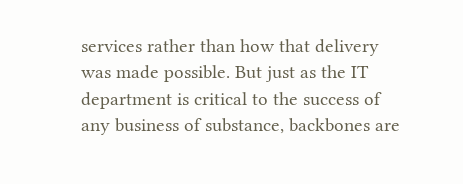services rather than how that delivery was made possible. But just as the IT department is critical to the success of any business of substance, backbones are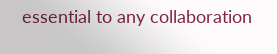essential to any collaboration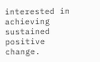interested in achieving sustained positive change.